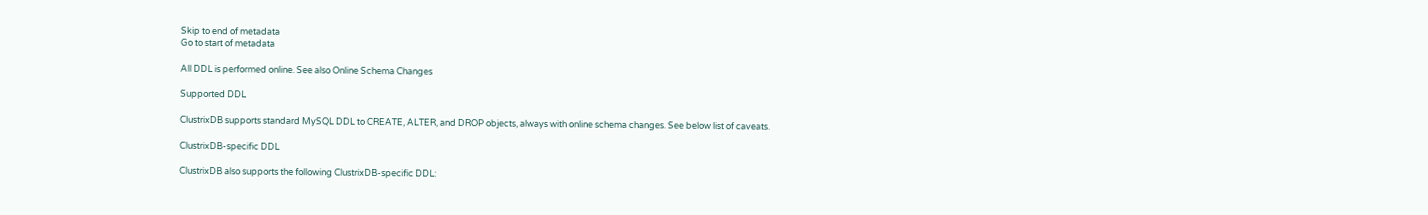Skip to end of metadata
Go to start of metadata

All DDL is performed online. See also Online Schema Changes

Supported DDL

ClustrixDB supports standard MySQL DDL to CREATE, ALTER, and DROP objects, always with online schema changes. See below list of caveats.

ClustrixDB-specific DDL

ClustrixDB also supports the following ClustrixDB-specific DDL: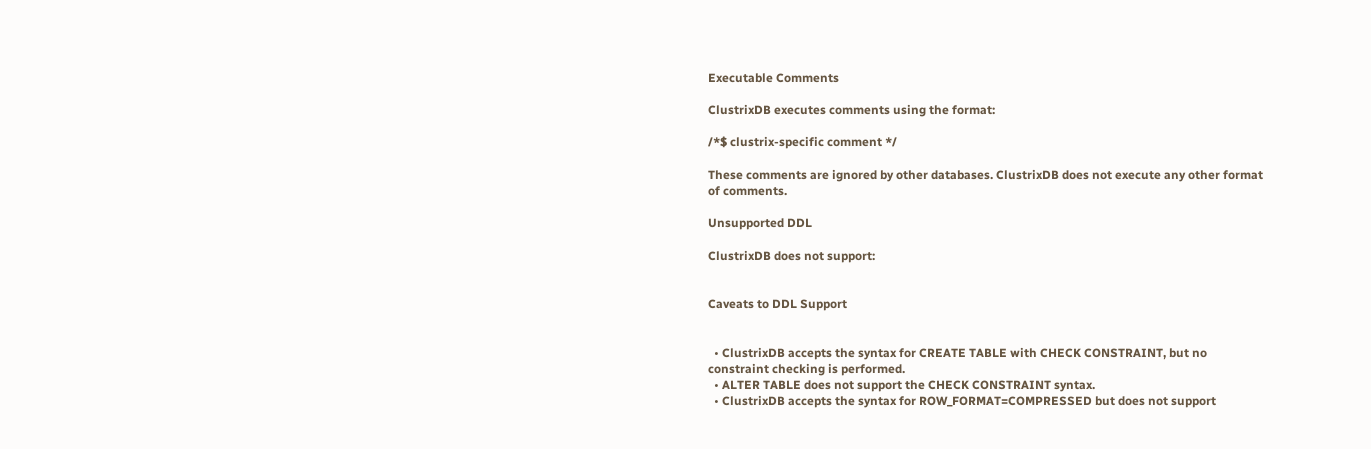Executable Comments

ClustrixDB executes comments using the format:

/*$ clustrix-specific comment */

These comments are ignored by other databases. ClustrixDB does not execute any other format of comments.

Unsupported DDL

ClustrixDB does not support:


Caveats to DDL Support


  • ClustrixDB accepts the syntax for CREATE TABLE with CHECK CONSTRAINT, but no constraint checking is performed.
  • ALTER TABLE does not support the CHECK CONSTRAINT syntax.
  • ClustrixDB accepts the syntax for ROW_FORMAT=COMPRESSED but does not support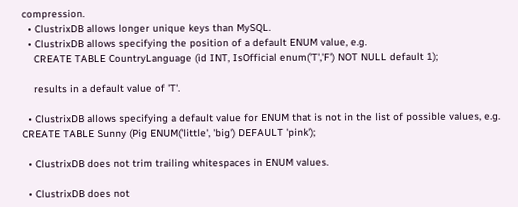compression.
  • ClustrixDB allows longer unique keys than MySQL.
  • ClustrixDB allows specifying the position of a default ENUM value, e.g.
    CREATE TABLE CountryLanguage (id INT, IsOfficial enum('T','F') NOT NULL default 1);

    results in a default value of 'T'.

  • ClustrixDB allows specifying a default value for ENUM that is not in the list of possible values, e.g.  CREATE TABLE Sunny (Pig ENUM('little', 'big') DEFAULT 'pink');

  • ClustrixDB does not trim trailing whitespaces in ENUM values.

  • ClustrixDB does not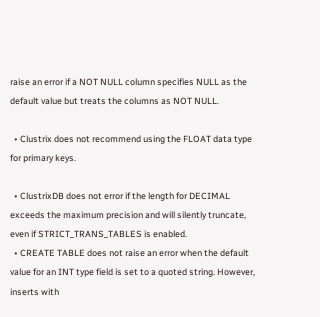raise an error if a NOT NULL column specifies NULL as the default value but treats the columns as NOT NULL.

  • Clustrix does not recommend using the FLOAT data type for primary keys.

  • ClustrixDB does not error if the length for DECIMAL exceeds the maximum precision and will silently truncate, even if STRICT_TRANS_TABLES is enabled.
  • CREATE TABLE does not raise an error when the default value for an INT type field is set to a quoted string. However, inserts with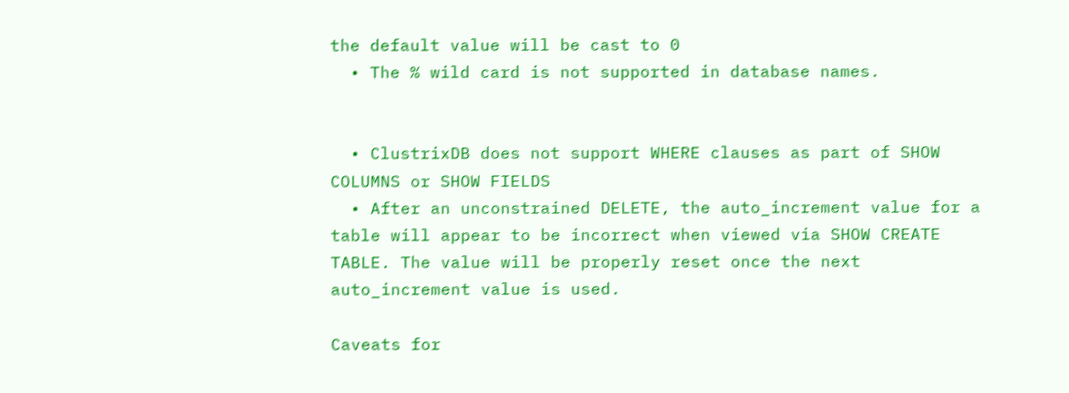the default value will be cast to 0
  • The % wild card is not supported in database names.


  • ClustrixDB does not support WHERE clauses as part of SHOW COLUMNS or SHOW FIELDS
  • After an unconstrained DELETE, the auto_increment value for a table will appear to be incorrect when viewed via SHOW CREATE TABLE. The value will be properly reset once the next auto_increment value is used.

Caveats for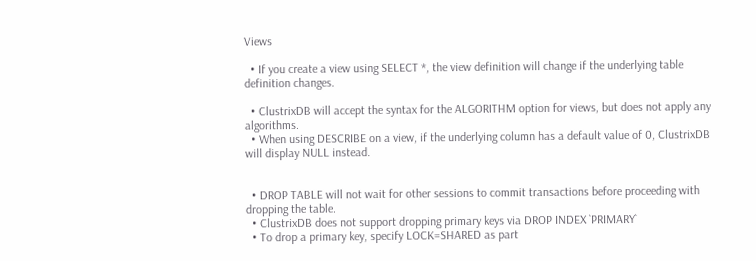Views

  • If you create a view using SELECT *, the view definition will change if the underlying table definition changes.

  • ClustrixDB will accept the syntax for the ALGORITHM option for views, but does not apply any algorithms.
  • When using DESCRIBE on a view, if the underlying column has a default value of 0, ClustrixDB will display NULL instead.


  • DROP TABLE will not wait for other sessions to commit transactions before proceeding with dropping the table.
  • ClustrixDB does not support dropping primary keys via DROP INDEX `PRIMARY`
  • To drop a primary key, specify LOCK=SHARED as part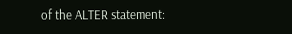of the ALTER statement: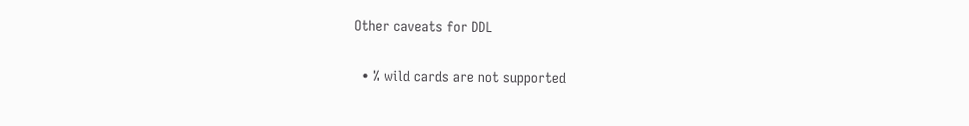Other caveats for DDL

  • % wild cards are not supported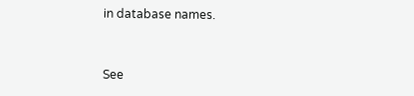in database names.


See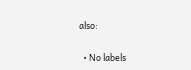also:

  • No labels